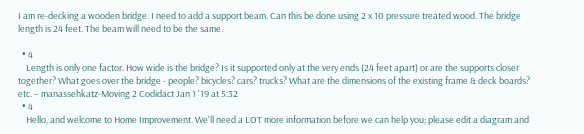I am re-decking a wooden bridge. I need to add a support beam. Can this be done using 2 x 10 pressure treated wood. The bridge length is 24 feet. The beam will need to be the same.

  • 4
    Length is only one factor. How wide is the bridge? Is it supported only at the very ends (24 feet apart) or are the supports closer together? What goes over the bridge - people? bicycles? cars? trucks? What are the dimensions of the existing frame & deck boards? etc. – manassehkatz-Moving 2 Codidact Jan 1 '19 at 5:32
  • 4
    Hello, and welcome to Home Improvement. We'll need a LOT more information before we can help you; please edit a diagram and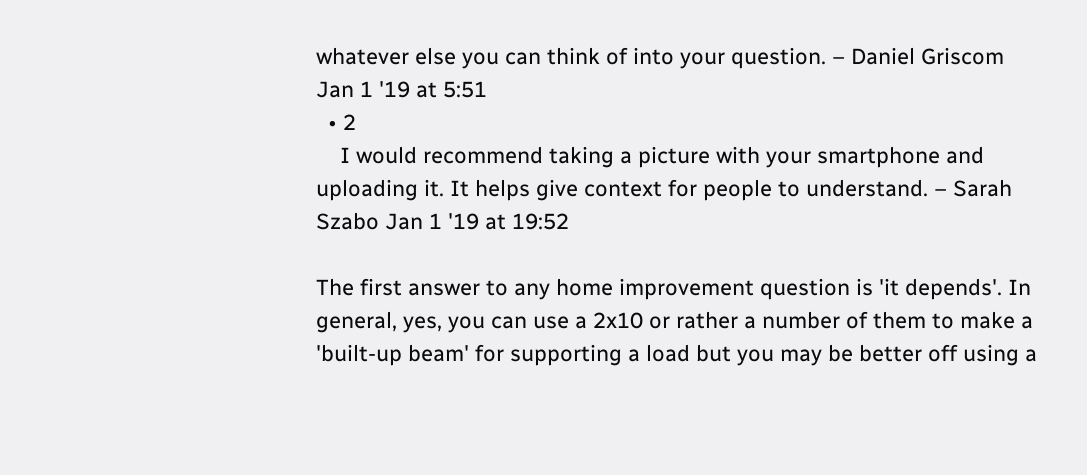whatever else you can think of into your question. – Daniel Griscom Jan 1 '19 at 5:51
  • 2
    I would recommend taking a picture with your smartphone and uploading it. It helps give context for people to understand. – Sarah Szabo Jan 1 '19 at 19:52

The first answer to any home improvement question is 'it depends'. In general, yes, you can use a 2x10 or rather a number of them to make a 'built-up beam' for supporting a load but you may be better off using a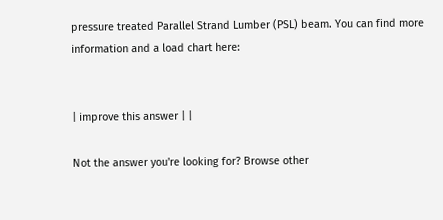pressure treated Parallel Strand Lumber (PSL) beam. You can find more information and a load chart here:


| improve this answer | |

Not the answer you're looking for? Browse other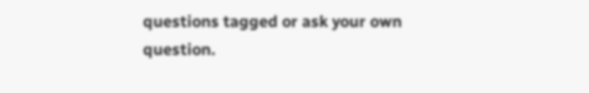questions tagged or ask your own question.